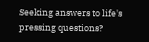Seeking answers to life's pressing questions?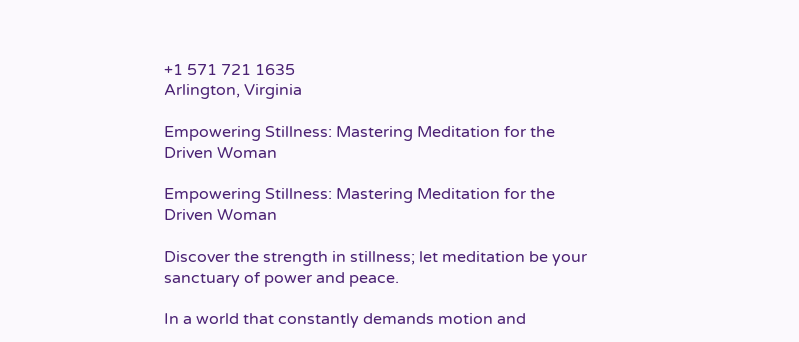+1 571 721 1635
Arlington, Virginia

Empowering Stillness: Mastering Meditation for the Driven Woman

Empowering Stillness: Mastering Meditation for the Driven Woman

Discover the strength in stillness; let meditation be your sanctuary of power and peace.

In a world that constantly demands motion and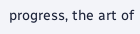progress, the art of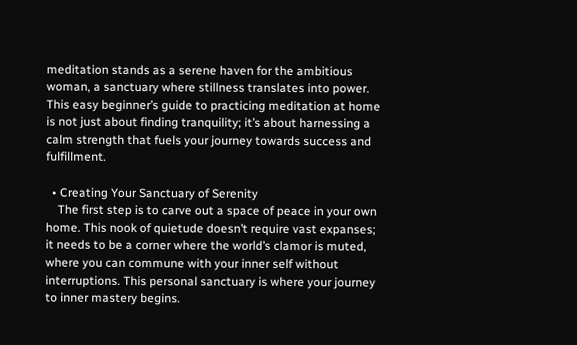meditation stands as a serene haven for the ambitious woman, a sanctuary where stillness translates into power. This easy beginner’s guide to practicing meditation at home is not just about finding tranquility; it’s about harnessing a calm strength that fuels your journey towards success and fulfillment.

  • Creating Your Sanctuary of Serenity
    The first step is to carve out a space of peace in your own home. This nook of quietude doesn’t require vast expanses; it needs to be a corner where the world’s clamor is muted, where you can commune with your inner self without interruptions. This personal sanctuary is where your journey to inner mastery begins.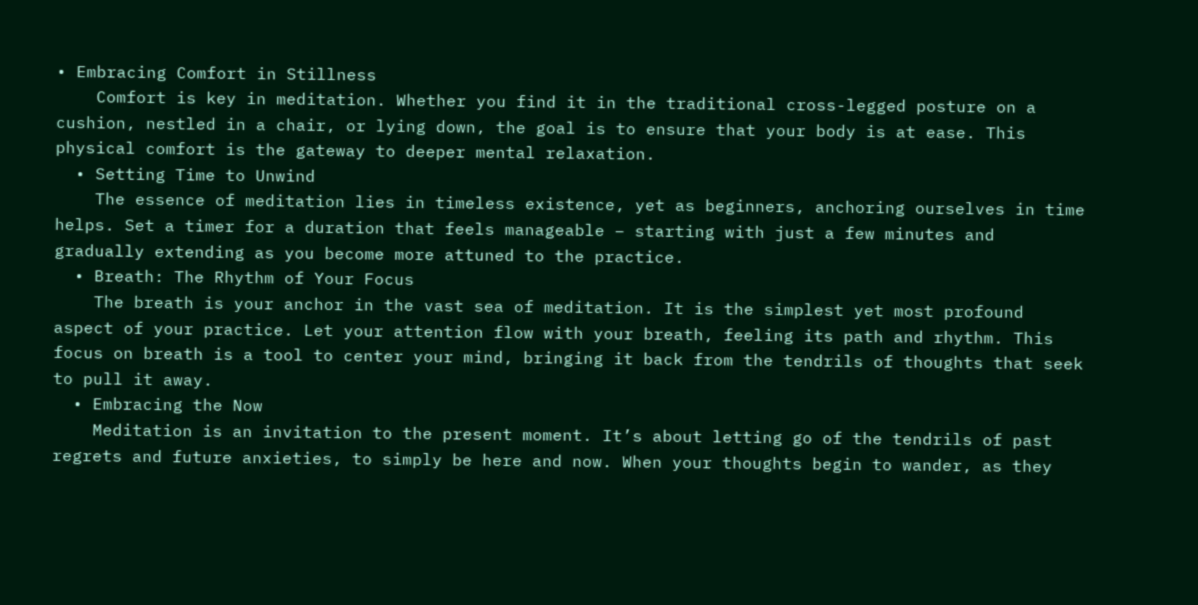• Embracing Comfort in Stillness
    Comfort is key in meditation. Whether you find it in the traditional cross-legged posture on a cushion, nestled in a chair, or lying down, the goal is to ensure that your body is at ease. This physical comfort is the gateway to deeper mental relaxation.
  • Setting Time to Unwind
    The essence of meditation lies in timeless existence, yet as beginners, anchoring ourselves in time helps. Set a timer for a duration that feels manageable – starting with just a few minutes and gradually extending as you become more attuned to the practice.
  • Breath: The Rhythm of Your Focus
    The breath is your anchor in the vast sea of meditation. It is the simplest yet most profound aspect of your practice. Let your attention flow with your breath, feeling its path and rhythm. This focus on breath is a tool to center your mind, bringing it back from the tendrils of thoughts that seek to pull it away.
  • Embracing the Now
    Meditation is an invitation to the present moment. It’s about letting go of the tendrils of past regrets and future anxieties, to simply be here and now. When your thoughts begin to wander, as they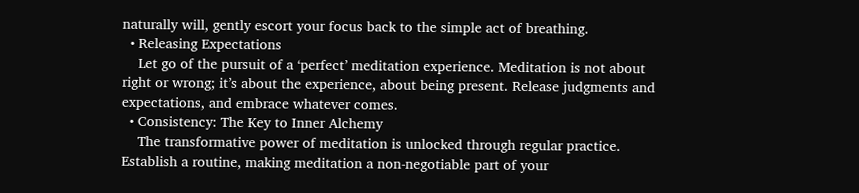naturally will, gently escort your focus back to the simple act of breathing.
  • Releasing Expectations
    Let go of the pursuit of a ‘perfect’ meditation experience. Meditation is not about right or wrong; it’s about the experience, about being present. Release judgments and expectations, and embrace whatever comes.
  • Consistency: The Key to Inner Alchemy
    The transformative power of meditation is unlocked through regular practice. Establish a routine, making meditation a non-negotiable part of your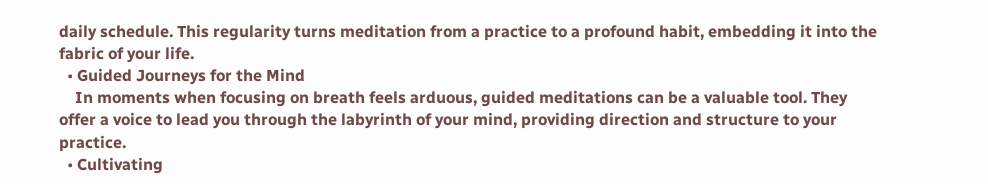daily schedule. This regularity turns meditation from a practice to a profound habit, embedding it into the fabric of your life.
  • Guided Journeys for the Mind
    In moments when focusing on breath feels arduous, guided meditations can be a valuable tool. They offer a voice to lead you through the labyrinth of your mind, providing direction and structure to your practice.
  • Cultivating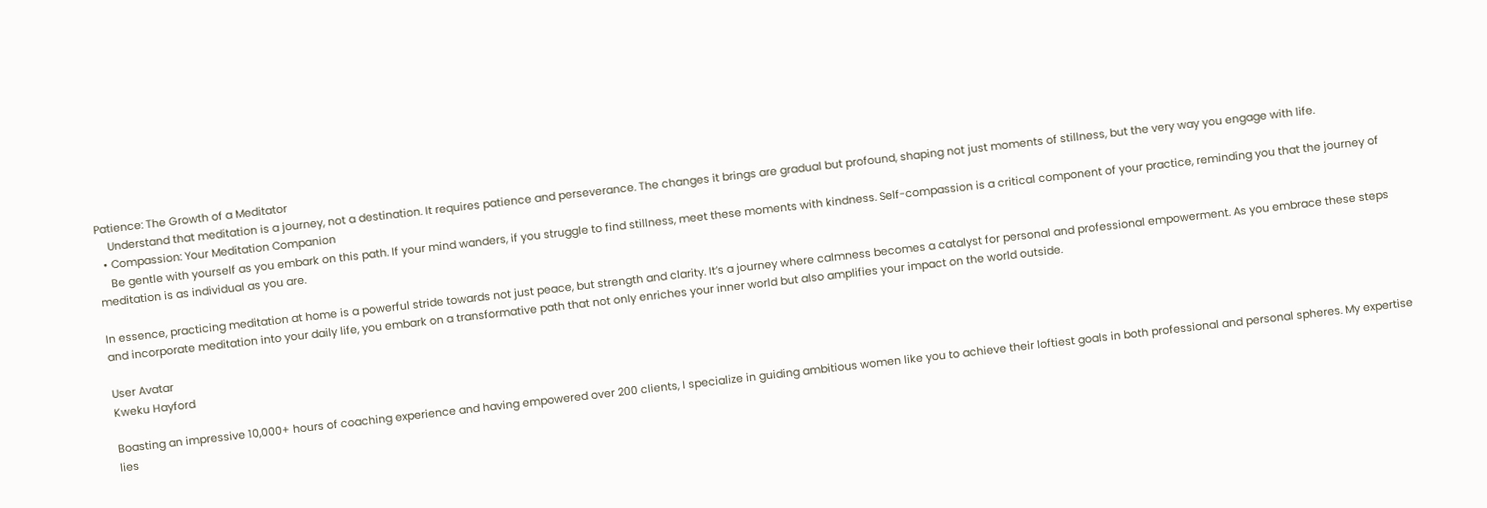Patience: The Growth of a Meditator
    Understand that meditation is a journey, not a destination. It requires patience and perseverance. The changes it brings are gradual but profound, shaping not just moments of stillness, but the very way you engage with life.
  • Compassion: Your Meditation Companion
    Be gentle with yourself as you embark on this path. If your mind wanders, if you struggle to find stillness, meet these moments with kindness. Self-compassion is a critical component of your practice, reminding you that the journey of meditation is as individual as you are.

In essence, practicing meditation at home is a powerful stride towards not just peace, but strength and clarity. It’s a journey where calmness becomes a catalyst for personal and professional empowerment. As you embrace these steps and incorporate meditation into your daily life, you embark on a transformative path that not only enriches your inner world but also amplifies your impact on the world outside.

User Avatar
Kweku Hayford

Boasting an impressive 10,000+ hours of coaching experience and having empowered over 200 clients, I specialize in guiding ambitious women like you to achieve their loftiest goals in both professional and personal spheres. My expertise lies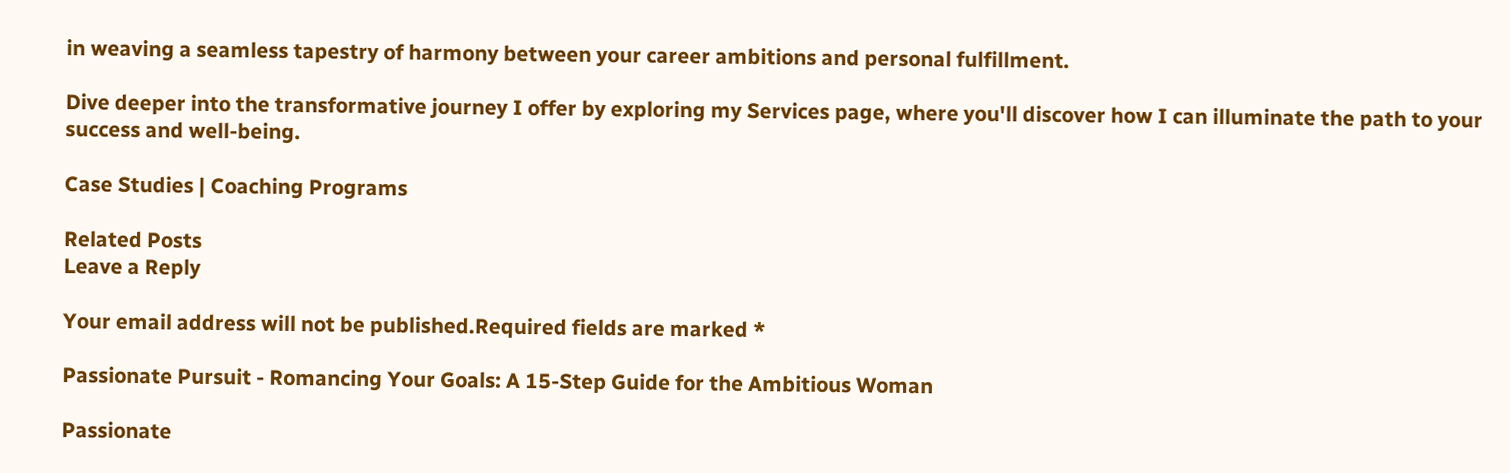in weaving a seamless tapestry of harmony between your career ambitions and personal fulfillment.

Dive deeper into the transformative journey I offer by exploring my Services page, where you'll discover how I can illuminate the path to your success and well-being.

Case Studies | Coaching Programs

Related Posts
Leave a Reply

Your email address will not be published.Required fields are marked *

Passionate Pursuit - Romancing Your Goals: A 15-Step Guide for the Ambitious Woman

Passionate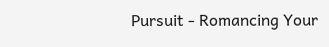Pursuit - Romancing Your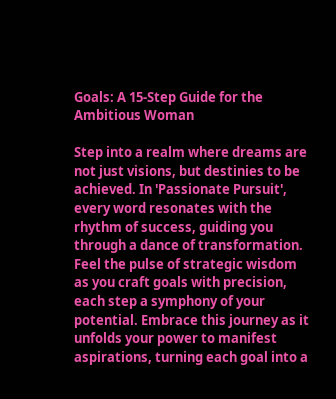Goals: A 15-Step Guide for the Ambitious Woman

Step into a realm where dreams are not just visions, but destinies to be achieved. In 'Passionate Pursuit', every word resonates with the rhythm of success, guiding you through a dance of transformation. Feel the pulse of strategic wisdom as you craft goals with precision, each step a symphony of your potential. Embrace this journey as it unfolds your power to manifest aspirations, turning each goal into a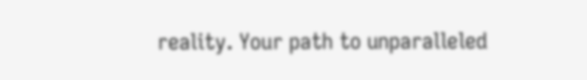reality. Your path to unparalleled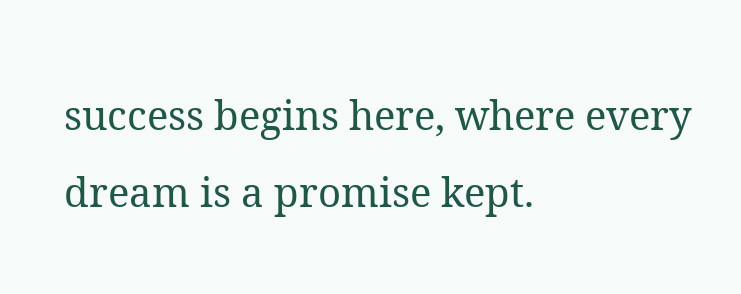success begins here, where every dream is a promise kept.